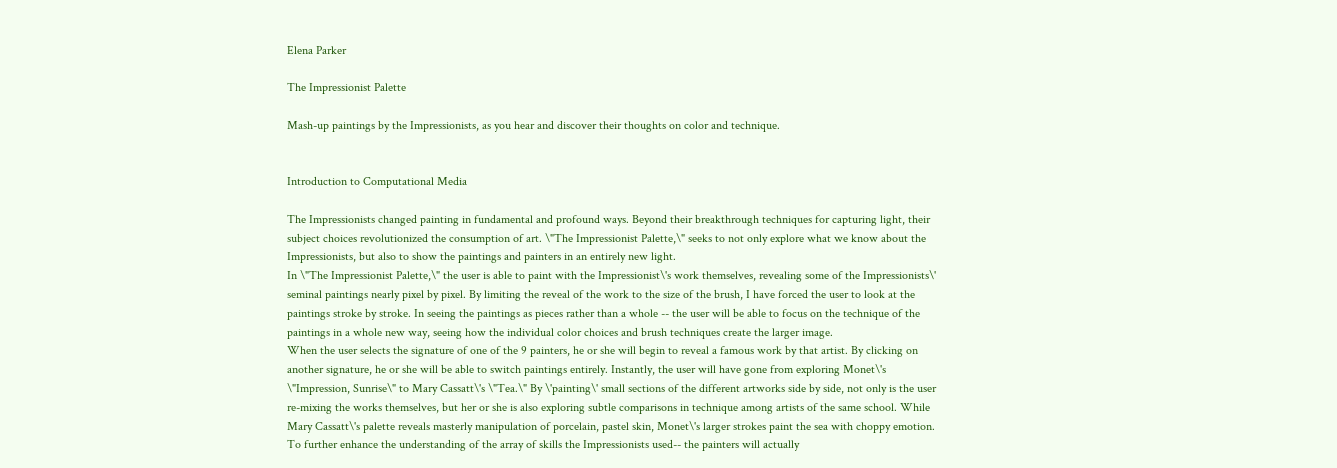Elena Parker

The Impressionist Palette

Mash-up paintings by the Impressionists, as you hear and discover their thoughts on color and technique.


Introduction to Computational Media

The Impressionists changed painting in fundamental and profound ways. Beyond their breakthrough techniques for capturing light, their subject choices revolutionized the consumption of art. \"The Impressionist Palette,\" seeks to not only explore what we know about the Impressionists, but also to show the paintings and painters in an entirely new light.
In \"The Impressionist Palette,\" the user is able to paint with the Impressionist\'s work themselves, revealing some of the Impressionists\' seminal paintings nearly pixel by pixel. By limiting the reveal of the work to the size of the brush, I have forced the user to look at the paintings stroke by stroke. In seeing the paintings as pieces rather than a whole -- the user will be able to focus on the technique of the paintings in a whole new way, seeing how the individual color choices and brush techniques create the larger image.
When the user selects the signature of one of the 9 painters, he or she will begin to reveal a famous work by that artist. By clicking on another signature, he or she will be able to switch paintings entirely. Instantly, the user will have gone from exploring Monet\'s \"Impression, Sunrise\" to Mary Cassatt\'s \"Tea.\" By \'painting\' small sections of the different artworks side by side, not only is the user re-mixing the works themselves, but her or she is also exploring subtle comparisons in technique among artists of the same school. While Mary Cassatt\'s palette reveals masterly manipulation of porcelain, pastel skin, Monet\'s larger strokes paint the sea with choppy emotion. To further enhance the understanding of the array of skills the Impressionists used-- the painters will actually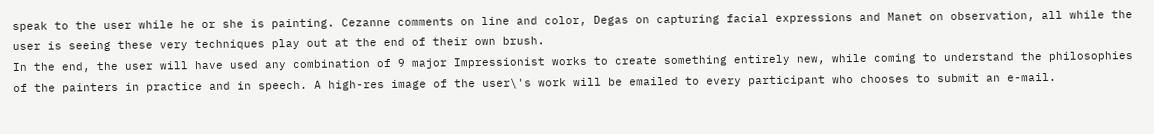speak to the user while he or she is painting. Cezanne comments on line and color, Degas on capturing facial expressions and Manet on observation, all while the user is seeing these very techniques play out at the end of their own brush.
In the end, the user will have used any combination of 9 major Impressionist works to create something entirely new, while coming to understand the philosophies of the painters in practice and in speech. A high-res image of the user\'s work will be emailed to every participant who chooses to submit an e-mail.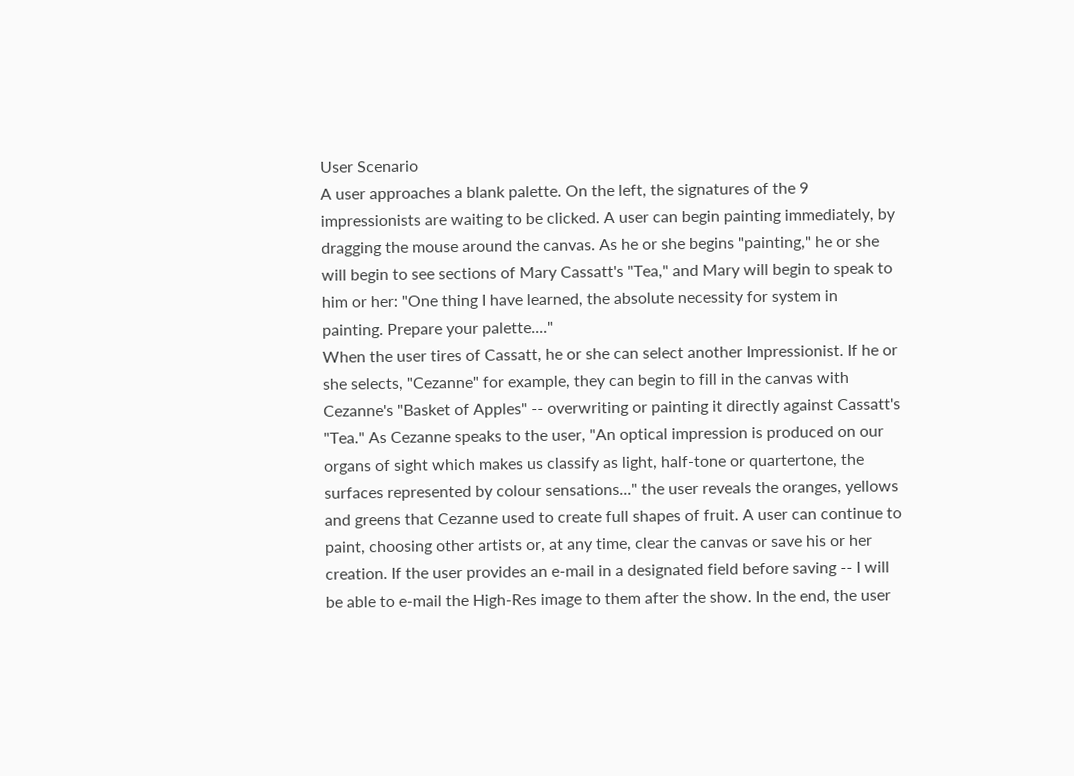User Scenario
A user approaches a blank palette. On the left, the signatures of the 9 impressionists are waiting to be clicked. A user can begin painting immediately, by dragging the mouse around the canvas. As he or she begins "painting," he or she will begin to see sections of Mary Cassatt's "Tea," and Mary will begin to speak to him or her: "One thing I have learned, the absolute necessity for system in painting. Prepare your palette...."
When the user tires of Cassatt, he or she can select another Impressionist. If he or she selects, "Cezanne" for example, they can begin to fill in the canvas with Cezanne's "Basket of Apples" -- overwriting or painting it directly against Cassatt's "Tea." As Cezanne speaks to the user, "An optical impression is produced on our organs of sight which makes us classify as light, half-tone or quartertone, the surfaces represented by colour sensations..." the user reveals the oranges, yellows and greens that Cezanne used to create full shapes of fruit. A user can continue to paint, choosing other artists or, at any time, clear the canvas or save his or her creation. If the user provides an e-mail in a designated field before saving -- I will be able to e-mail the High-Res image to them after the show. In the end, the user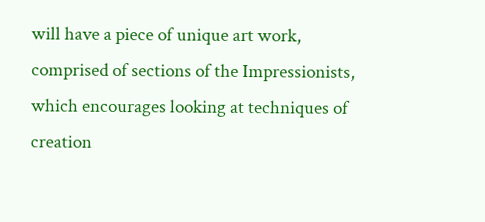will have a piece of unique art work, comprised of sections of the Impressionists, which encourages looking at techniques of creation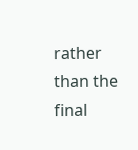rather than the final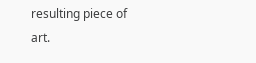resulting piece of art.